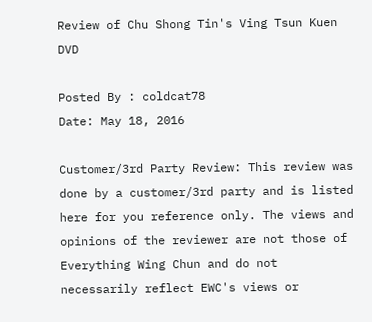Review of Chu Shong Tin's Ving Tsun Kuen DVD

Posted By : coldcat78
Date: May 18, 2016

Customer/3rd Party Review: This review was done by a customer/3rd party and is listed here for you reference only. The views and opinions of the reviewer are not those of Everything Wing Chun and do not necessarily reflect EWC's views or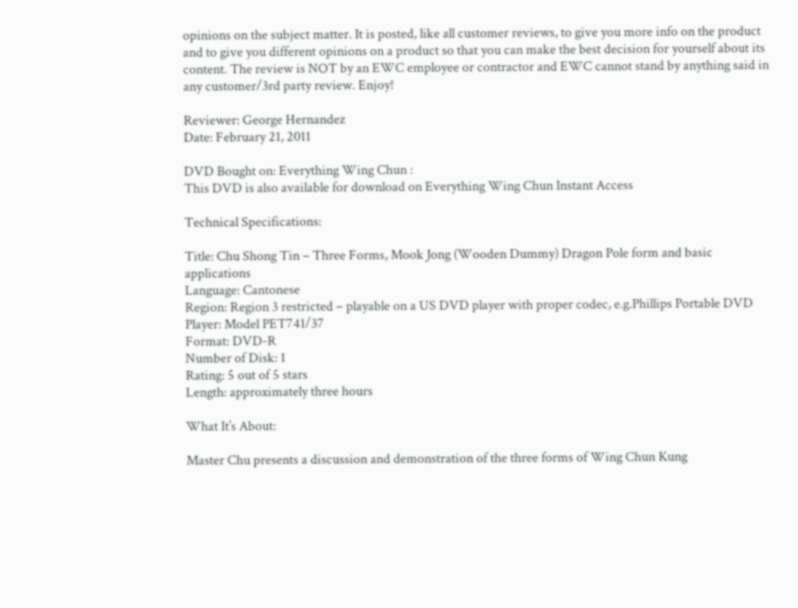opinions on the subject matter. It is posted, like all customer reviews, to give you more info on the product and to give you different opinions on a product so that you can make the best decision for yourself about its content. The review is NOT by an EWC employee or contractor and EWC cannot stand by anything said in any customer/3rd party review. Enjoy!

Reviewer: George Hernandez
Date: February 21, 2011

DVD Bought on: Everything Wing Chun :
This DVD is also available for download on Everything Wing Chun Instant Access

Technical Specifications:

Title: Chu Shong Tin – Three Forms, Mook Jong (Wooden Dummy) Dragon Pole form and basic applications
Language: Cantonese
Region: Region 3 restricted – playable on a US DVD player with proper codec, e.g.Phillips Portable DVD Player: Model PET741/37
Format: DVD-R
Number of Disk: 1
Rating: 5 out of 5 stars
Length: approximately three hours

What It’s About:

Master Chu presents a discussion and demonstration of the three forms of Wing Chun Kung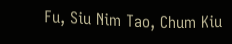Fu, Siu Nim Tao, Chum Kiu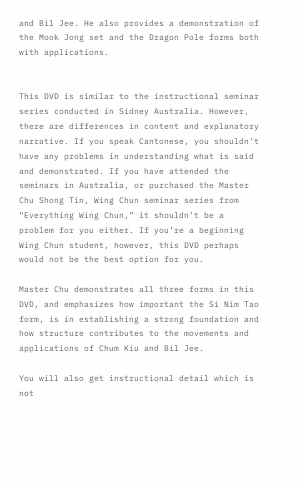and Bil Jee. He also provides a demonstration of the Mook Jong set and the Dragon Pole forms both with applications.


This DVD is similar to the instructional seminar series conducted in Sidney Australia. However, there are differences in content and explanatory narrative. If you speak Cantonese, you shouldn’t have any problems in understanding what is said and demonstrated. If you have attended the seminars in Australia, or purchased the Master Chu Shong Tin, Wing Chun seminar series from “Everything Wing Chun,” it shouldn’t be a problem for you either. If you’re a beginning Wing Chun student, however, this DVD perhaps would not be the best option for you.

Master Chu demonstrates all three forms in this DVD, and emphasizes how important the Si Nim Tao form, is in establishing a strong foundation and how structure contributes to the movements and applications of Chum Kiu and Bil Jee.

You will also get instructional detail which is not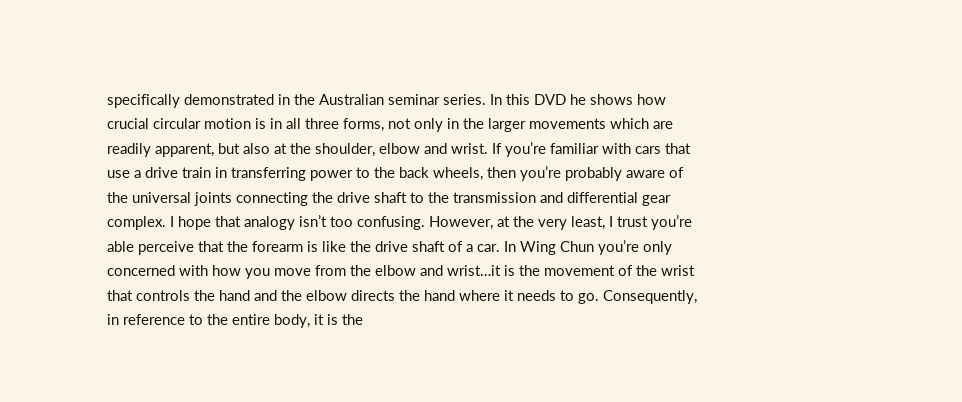specifically demonstrated in the Australian seminar series. In this DVD he shows how crucial circular motion is in all three forms, not only in the larger movements which are readily apparent, but also at the shoulder, elbow and wrist. If you’re familiar with cars that use a drive train in transferring power to the back wheels, then you’re probably aware of the universal joints connecting the drive shaft to the transmission and differential gear complex. I hope that analogy isn’t too confusing. However, at the very least, I trust you’re able perceive that the forearm is like the drive shaft of a car. In Wing Chun you’re only concerned with how you move from the elbow and wrist…it is the movement of the wrist that controls the hand and the elbow directs the hand where it needs to go. Consequently, in reference to the entire body, it is the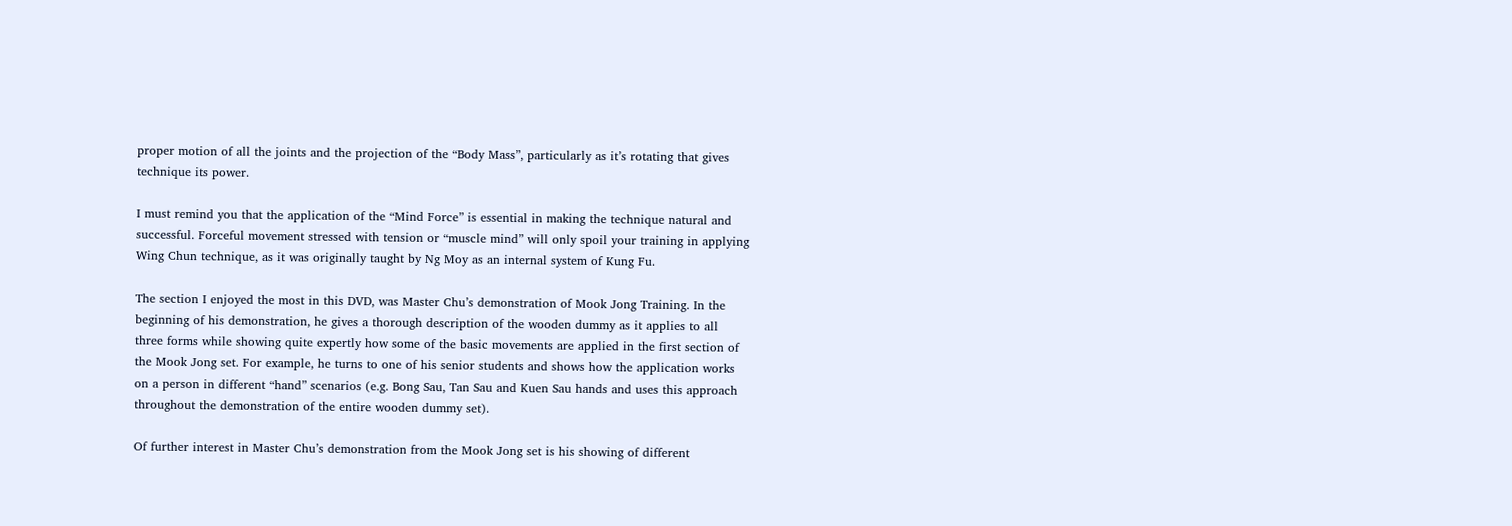proper motion of all the joints and the projection of the “Body Mass”, particularly as it’s rotating that gives technique its power.

I must remind you that the application of the “Mind Force” is essential in making the technique natural and successful. Forceful movement stressed with tension or “muscle mind” will only spoil your training in applying Wing Chun technique, as it was originally taught by Ng Moy as an internal system of Kung Fu.

The section I enjoyed the most in this DVD, was Master Chu’s demonstration of Mook Jong Training. In the beginning of his demonstration, he gives a thorough description of the wooden dummy as it applies to all three forms while showing quite expertly how some of the basic movements are applied in the first section of the Mook Jong set. For example, he turns to one of his senior students and shows how the application works on a person in different “hand” scenarios (e.g. Bong Sau, Tan Sau and Kuen Sau hands and uses this approach throughout the demonstration of the entire wooden dummy set).

Of further interest in Master Chu’s demonstration from the Mook Jong set is his showing of different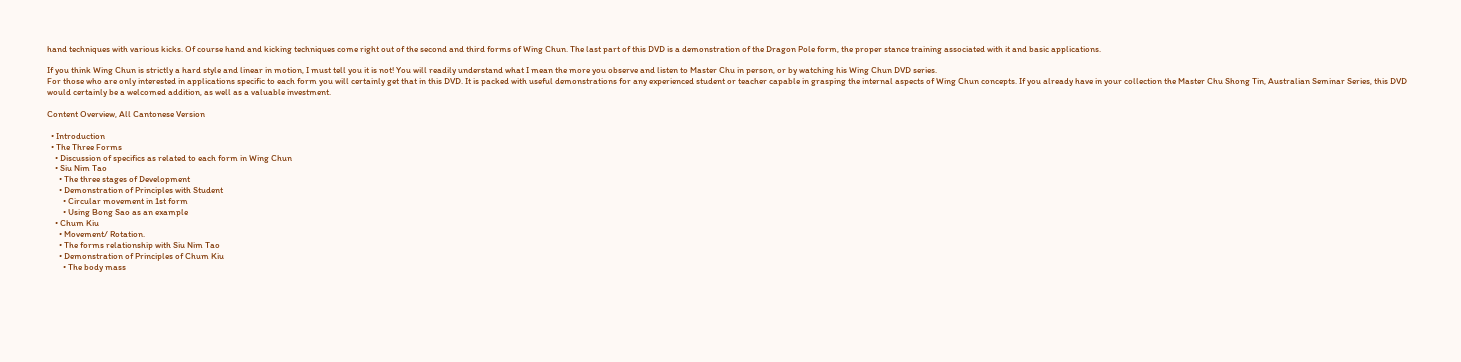hand techniques with various kicks. Of course hand and kicking techniques come right out of the second and third forms of Wing Chun. The last part of this DVD is a demonstration of the Dragon Pole form, the proper stance training associated with it and basic applications.

If you think Wing Chun is strictly a hard style and linear in motion, I must tell you it is not! You will readily understand what I mean the more you observe and listen to Master Chu in person, or by watching his Wing Chun DVD series.
For those who are only interested in applications specific to each form you will certainly get that in this DVD. It is packed with useful demonstrations for any experienced student or teacher capable in grasping the internal aspects of Wing Chun concepts. If you already have in your collection the Master Chu Shong Tin, Australian Seminar Series, this DVD would certainly be a welcomed addition, as well as a valuable investment.

Content Overview, All Cantonese Version

  • Introduction
  • The Three Forms
    • Discussion of specifics as related to each form in Wing Chun
    • Siu Nim Tao
      • The three stages of Development
      • Demonstration of Principles with Student
        • Circular movement in 1st form
        • Using Bong Sao as an example
    • Chum Kiu
      • Movement/ Rotation.
      • The forms relationship with Siu Nim Tao
      • Demonstration of Principles of Chum Kiu
        • The body mass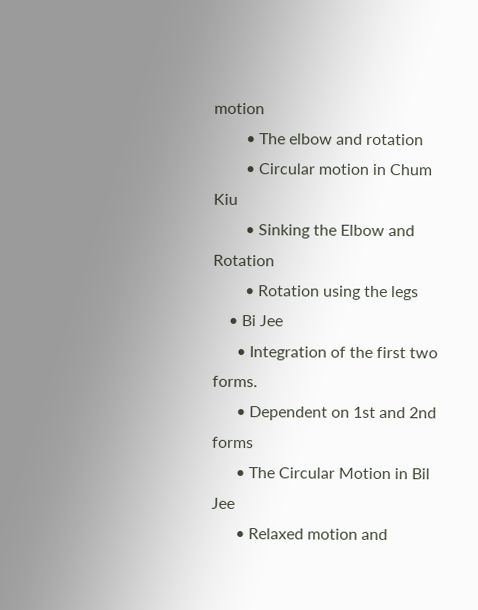motion
        • The elbow and rotation
        • Circular motion in Chum Kiu
        • Sinking the Elbow and Rotation
        • Rotation using the legs
    • Bi Jee
      • Integration of the first two forms.
      • Dependent on 1st and 2nd forms
      • The Circular Motion in Bil Jee
      • Relaxed motion and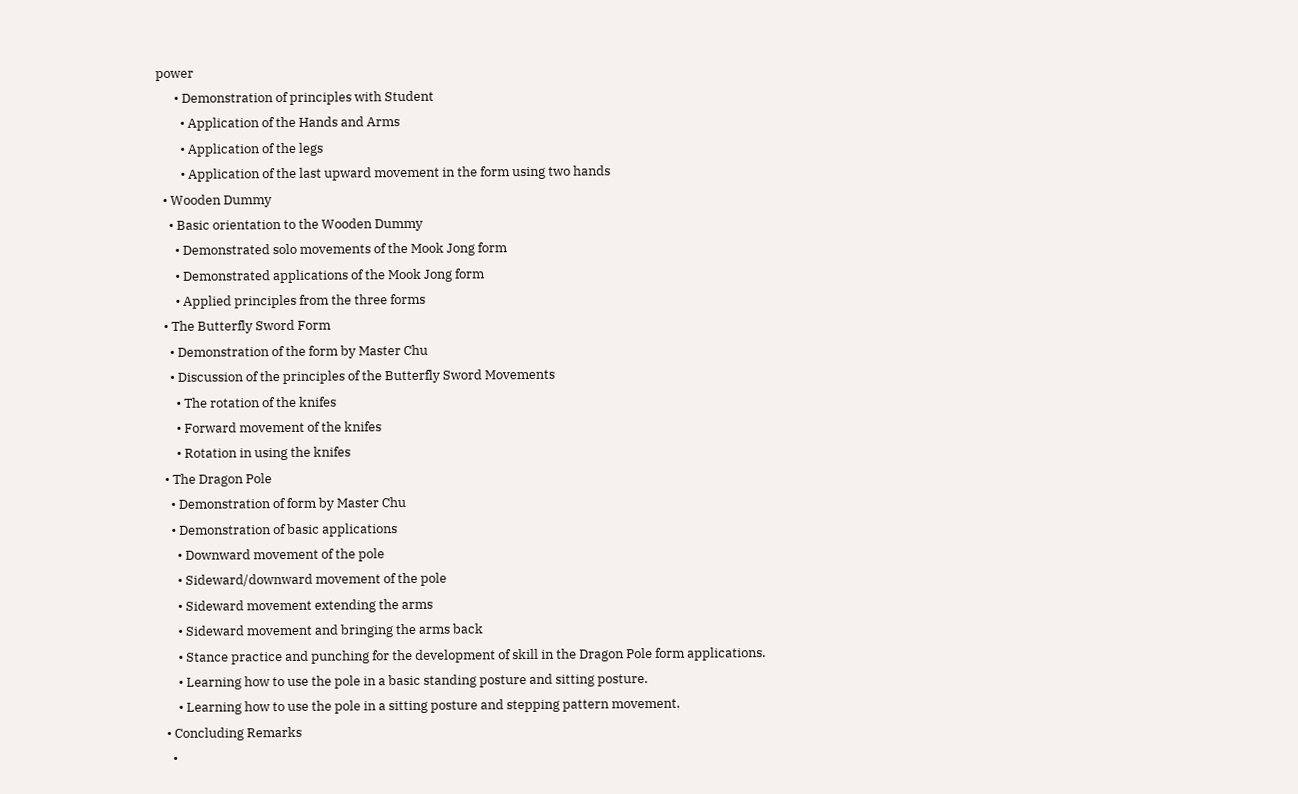power
      • Demonstration of principles with Student
        • Application of the Hands and Arms
        • Application of the legs
        • Application of the last upward movement in the form using two hands
  • Wooden Dummy
    • Basic orientation to the Wooden Dummy
      • Demonstrated solo movements of the Mook Jong form
      • Demonstrated applications of the Mook Jong form
      • Applied principles from the three forms
  • The Butterfly Sword Form
    • Demonstration of the form by Master Chu
    • Discussion of the principles of the Butterfly Sword Movements
      • The rotation of the knifes
      • Forward movement of the knifes
      • Rotation in using the knifes
  • The Dragon Pole
    • Demonstration of form by Master Chu
    • Demonstration of basic applications
      • Downward movement of the pole
      • Sideward/downward movement of the pole
      • Sideward movement extending the arms
      • Sideward movement and bringing the arms back
      • Stance practice and punching for the development of skill in the Dragon Pole form applications.
      • Learning how to use the pole in a basic standing posture and sitting posture.
      • Learning how to use the pole in a sitting posture and stepping pattern movement.
  • Concluding Remarks
    •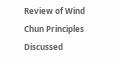Review of Wind Chun Principles Discussed